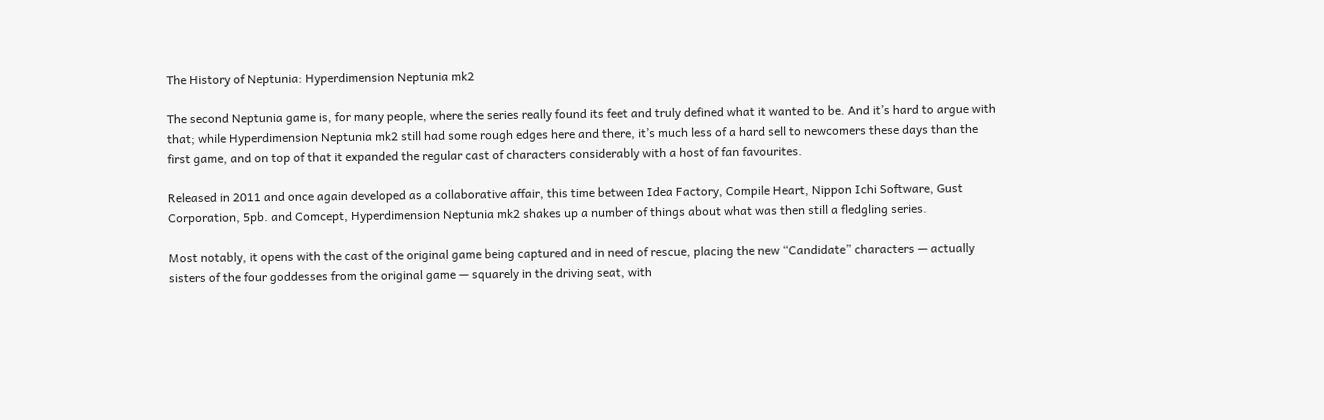The History of Neptunia: Hyperdimension Neptunia mk2

The second Neptunia game is, for many people, where the series really found its feet and truly defined what it wanted to be. And it’s hard to argue with that; while Hyperdimension Neptunia mk2 still had some rough edges here and there, it’s much less of a hard sell to newcomers these days than the first game, and on top of that it expanded the regular cast of characters considerably with a host of fan favourites.

Released in 2011 and once again developed as a collaborative affair, this time between Idea Factory, Compile Heart, Nippon Ichi Software, Gust Corporation, 5pb. and Comcept, Hyperdimension Neptunia mk2 shakes up a number of things about what was then still a fledgling series.

Most notably, it opens with the cast of the original game being captured and in need of rescue, placing the new “Candidate” characters — actually sisters of the four goddesses from the original game — squarely in the driving seat, with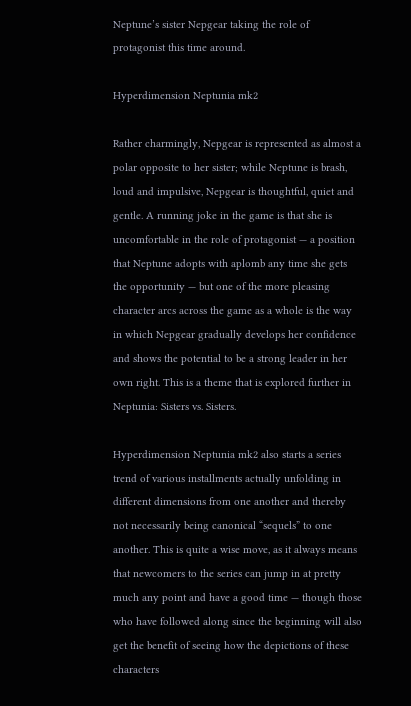Neptune’s sister Nepgear taking the role of protagonist this time around.

Hyperdimension Neptunia mk2

Rather charmingly, Nepgear is represented as almost a polar opposite to her sister; while Neptune is brash, loud and impulsive, Nepgear is thoughtful, quiet and gentle. A running joke in the game is that she is uncomfortable in the role of protagonist — a position that Neptune adopts with aplomb any time she gets the opportunity — but one of the more pleasing character arcs across the game as a whole is the way in which Nepgear gradually develops her confidence and shows the potential to be a strong leader in her own right. This is a theme that is explored further in Neptunia: Sisters vs. Sisters.

Hyperdimension Neptunia mk2 also starts a series trend of various installments actually unfolding in different dimensions from one another and thereby not necessarily being canonical “sequels” to one another. This is quite a wise move, as it always means that newcomers to the series can jump in at pretty much any point and have a good time — though those who have followed along since the beginning will also get the benefit of seeing how the depictions of these characters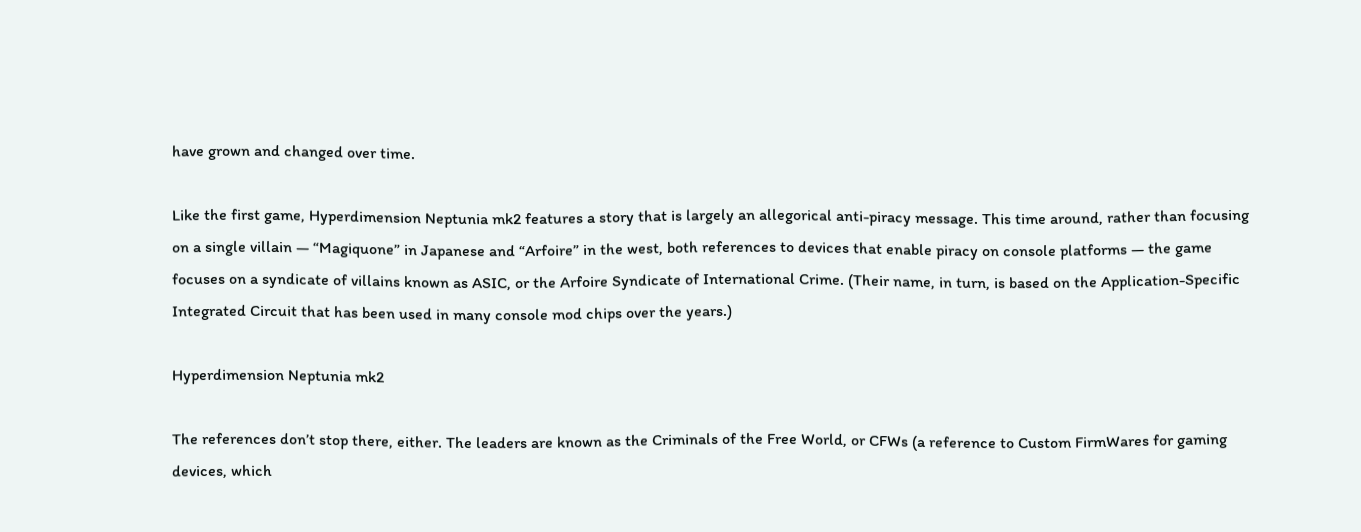have grown and changed over time.

Like the first game, Hyperdimension Neptunia mk2 features a story that is largely an allegorical anti-piracy message. This time around, rather than focusing on a single villain — “Magiquone” in Japanese and “Arfoire” in the west, both references to devices that enable piracy on console platforms — the game focuses on a syndicate of villains known as ASIC, or the Arfoire Syndicate of International Crime. (Their name, in turn, is based on the Application-Specific Integrated Circuit that has been used in many console mod chips over the years.)

Hyperdimension Neptunia mk2

The references don’t stop there, either. The leaders are known as the Criminals of the Free World, or CFWs (a reference to Custom FirmWares for gaming devices, which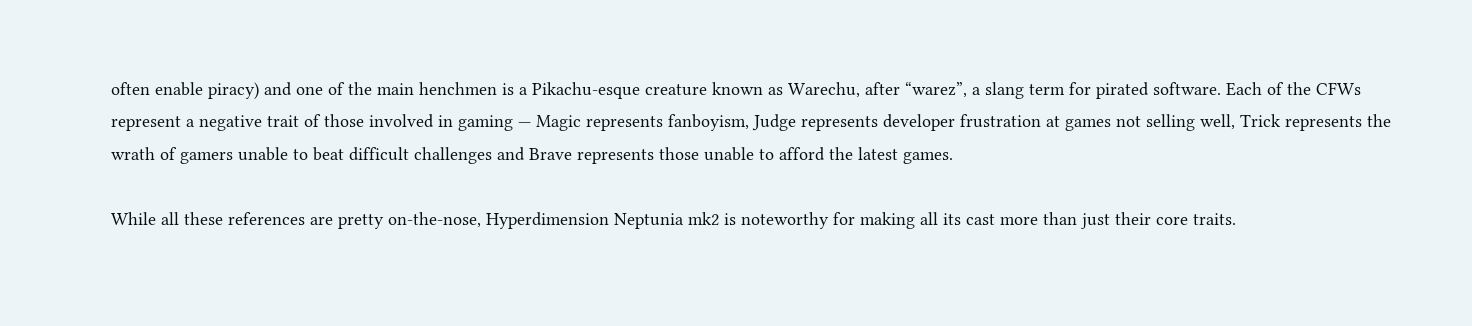often enable piracy) and one of the main henchmen is a Pikachu-esque creature known as Warechu, after “warez”, a slang term for pirated software. Each of the CFWs represent a negative trait of those involved in gaming — Magic represents fanboyism, Judge represents developer frustration at games not selling well, Trick represents the wrath of gamers unable to beat difficult challenges and Brave represents those unable to afford the latest games.

While all these references are pretty on-the-nose, Hyperdimension Neptunia mk2 is noteworthy for making all its cast more than just their core traits.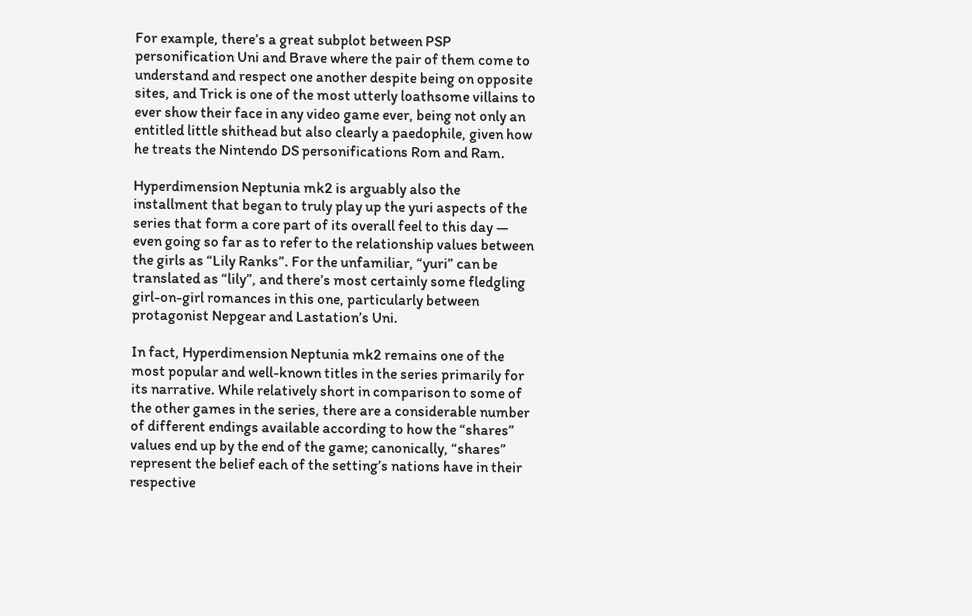For example, there’s a great subplot between PSP personification Uni and Brave where the pair of them come to understand and respect one another despite being on opposite sites, and Trick is one of the most utterly loathsome villains to ever show their face in any video game ever, being not only an entitled little shithead but also clearly a paedophile, given how he treats the Nintendo DS personifications Rom and Ram.

Hyperdimension Neptunia mk2 is arguably also the installment that began to truly play up the yuri aspects of the series that form a core part of its overall feel to this day — even going so far as to refer to the relationship values between the girls as “Lily Ranks”. For the unfamiliar, “yuri” can be translated as “lily”, and there’s most certainly some fledgling girl-on-girl romances in this one, particularly between protagonist Nepgear and Lastation’s Uni.

In fact, Hyperdimension Neptunia mk2 remains one of the most popular and well-known titles in the series primarily for its narrative. While relatively short in comparison to some of the other games in the series, there are a considerable number of different endings available according to how the “shares” values end up by the end of the game; canonically, “shares” represent the belief each of the setting’s nations have in their respective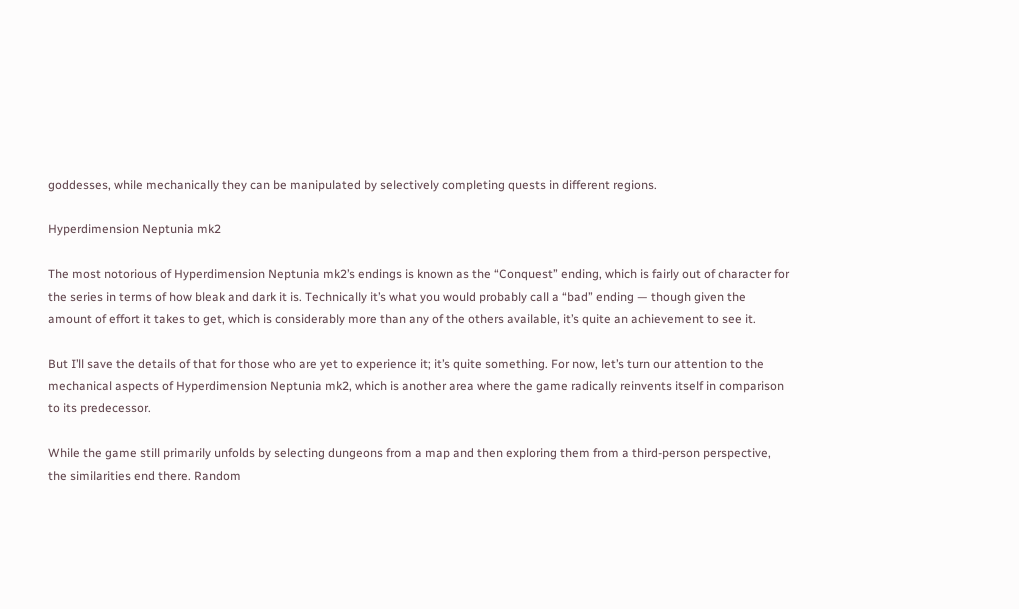goddesses, while mechanically they can be manipulated by selectively completing quests in different regions.

Hyperdimension Neptunia mk2

The most notorious of Hyperdimension Neptunia mk2’s endings is known as the “Conquest” ending, which is fairly out of character for the series in terms of how bleak and dark it is. Technically it’s what you would probably call a “bad” ending — though given the amount of effort it takes to get, which is considerably more than any of the others available, it’s quite an achievement to see it.

But I’ll save the details of that for those who are yet to experience it; it’s quite something. For now, let’s turn our attention to the mechanical aspects of Hyperdimension Neptunia mk2, which is another area where the game radically reinvents itself in comparison to its predecessor.

While the game still primarily unfolds by selecting dungeons from a map and then exploring them from a third-person perspective, the similarities end there. Random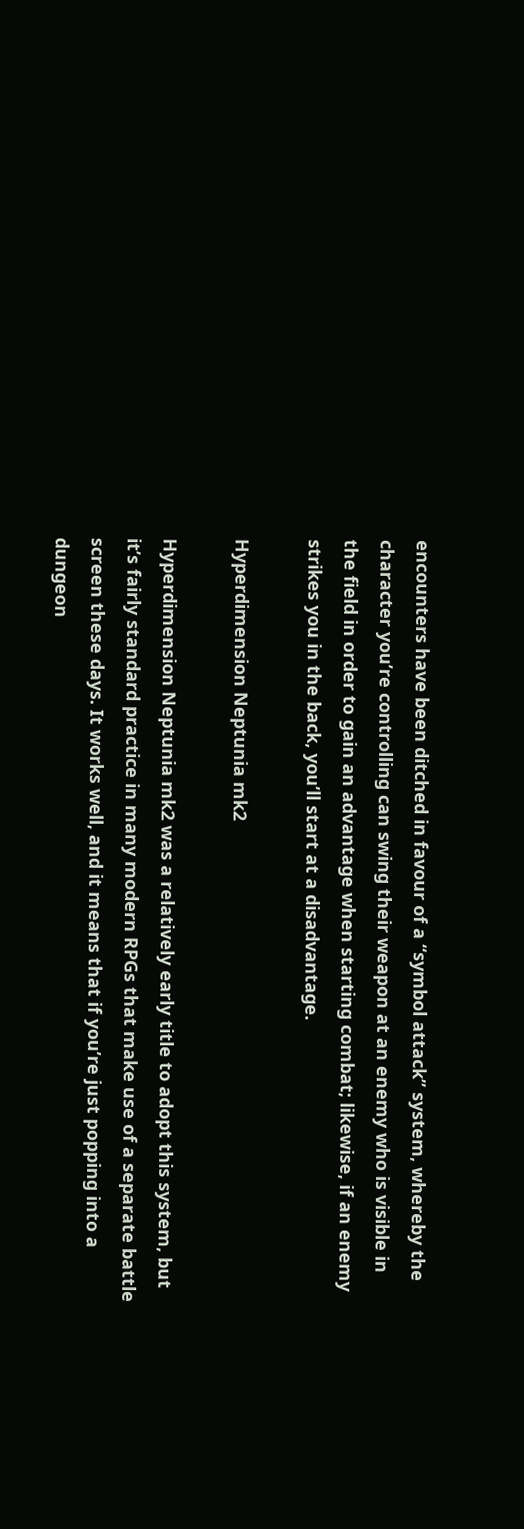encounters have been ditched in favour of a “symbol attack” system, whereby the character you’re controlling can swing their weapon at an enemy who is visible in the field in order to gain an advantage when starting combat; likewise, if an enemy strikes you in the back, you’ll start at a disadvantage.

Hyperdimension Neptunia mk2

Hyperdimension Neptunia mk2 was a relatively early title to adopt this system, but it’s fairly standard practice in many modern RPGs that make use of a separate battle screen these days. It works well, and it means that if you’re just popping into a dungeon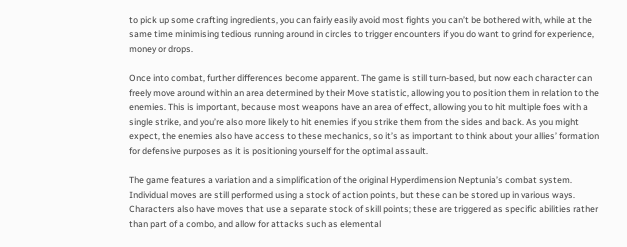to pick up some crafting ingredients, you can fairly easily avoid most fights you can’t be bothered with, while at the same time minimising tedious running around in circles to trigger encounters if you do want to grind for experience, money or drops.

Once into combat, further differences become apparent. The game is still turn-based, but now each character can freely move around within an area determined by their Move statistic, allowing you to position them in relation to the enemies. This is important, because most weapons have an area of effect, allowing you to hit multiple foes with a single strike, and you’re also more likely to hit enemies if you strike them from the sides and back. As you might expect, the enemies also have access to these mechanics, so it’s as important to think about your allies’ formation for defensive purposes as it is positioning yourself for the optimal assault.

The game features a variation and a simplification of the original Hyperdimension Neptunia’s combat system. Individual moves are still performed using a stock of action points, but these can be stored up in various ways. Characters also have moves that use a separate stock of skill points; these are triggered as specific abilities rather than part of a combo, and allow for attacks such as elemental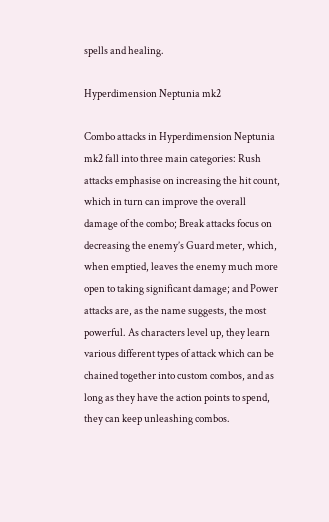spells and healing.

Hyperdimension Neptunia mk2

Combo attacks in Hyperdimension Neptunia mk2 fall into three main categories: Rush attacks emphasise on increasing the hit count, which in turn can improve the overall damage of the combo; Break attacks focus on decreasing the enemy’s Guard meter, which, when emptied, leaves the enemy much more open to taking significant damage; and Power attacks are, as the name suggests, the most powerful. As characters level up, they learn various different types of attack which can be chained together into custom combos, and as long as they have the action points to spend, they can keep unleashing combos.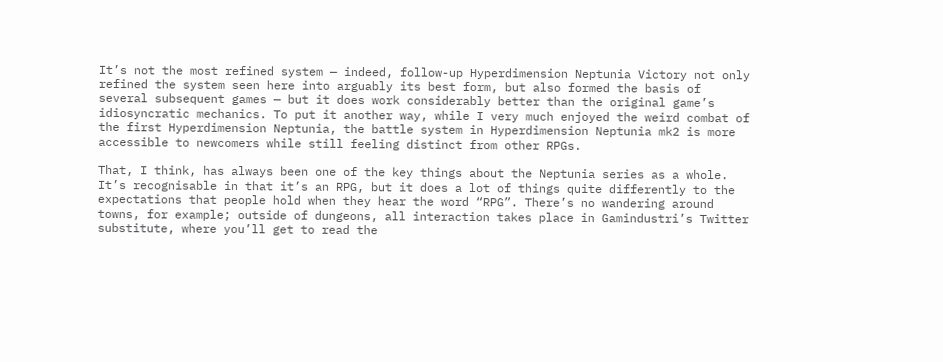It’s not the most refined system — indeed, follow-up Hyperdimension Neptunia Victory not only refined the system seen here into arguably its best form, but also formed the basis of several subsequent games — but it does work considerably better than the original game’s idiosyncratic mechanics. To put it another way, while I very much enjoyed the weird combat of the first Hyperdimension Neptunia, the battle system in Hyperdimension Neptunia mk2 is more accessible to newcomers while still feeling distinct from other RPGs.

That, I think, has always been one of the key things about the Neptunia series as a whole. It’s recognisable in that it’s an RPG, but it does a lot of things quite differently to the expectations that people hold when they hear the word “RPG”. There’s no wandering around towns, for example; outside of dungeons, all interaction takes place in Gamindustri’s Twitter substitute, where you’ll get to read the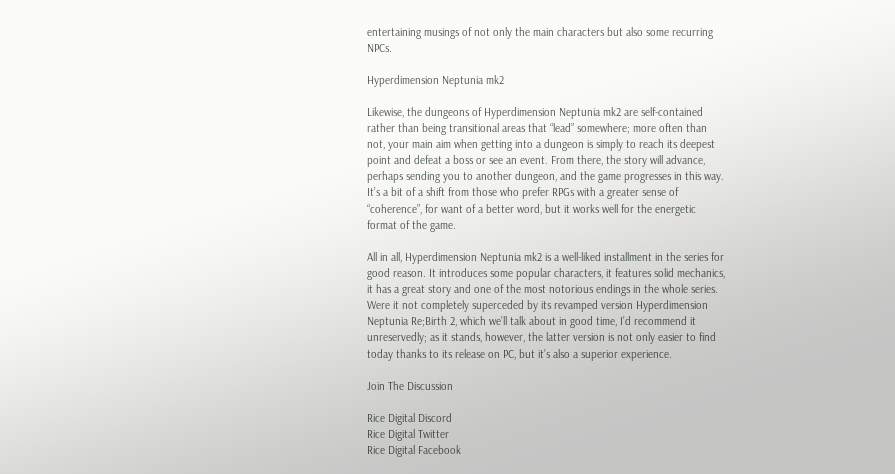entertaining musings of not only the main characters but also some recurring NPCs.

Hyperdimension Neptunia mk2

Likewise, the dungeons of Hyperdimension Neptunia mk2 are self-contained rather than being transitional areas that “lead” somewhere; more often than not, your main aim when getting into a dungeon is simply to reach its deepest point and defeat a boss or see an event. From there, the story will advance, perhaps sending you to another dungeon, and the game progresses in this way. It’s a bit of a shift from those who prefer RPGs with a greater sense of “coherence”, for want of a better word, but it works well for the energetic format of the game.

All in all, Hyperdimension Neptunia mk2 is a well-liked installment in the series for good reason. It introduces some popular characters, it features solid mechanics, it has a great story and one of the most notorious endings in the whole series. Were it not completely superceded by its revamped version Hyperdimension Neptunia Re;Birth 2, which we’ll talk about in good time, I’d recommend it unreservedly; as it stands, however, the latter version is not only easier to find today thanks to its release on PC, but it’s also a superior experience.

Join The Discussion

Rice Digital Discord
Rice Digital Twitter
Rice Digital Facebook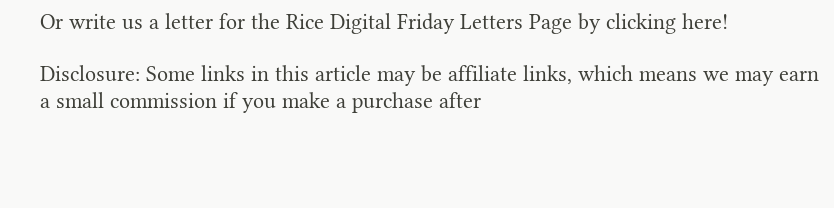Or write us a letter for the Rice Digital Friday Letters Page by clicking here!

Disclosure: Some links in this article may be affiliate links, which means we may earn a small commission if you make a purchase after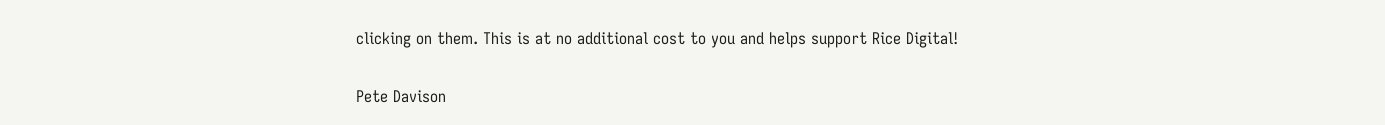clicking on them. This is at no additional cost to you and helps support Rice Digital!

Pete Davison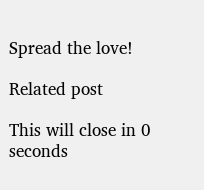Spread the love!

Related post

This will close in 0 seconds